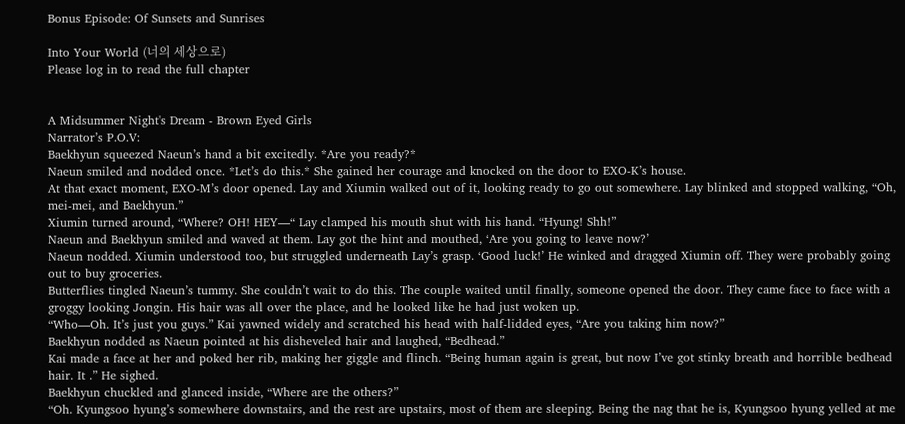Bonus Episode: Of Sunsets and Sunrises

Into Your World (너의 세상으로)
Please log in to read the full chapter


A Midsummer Night's Dream - Brown Eyed Girls
Narrator’s P.O.V:
Baekhyun squeezed Naeun’s hand a bit excitedly. *Are you ready?*
Naeun smiled and nodded once. *Let’s do this.* She gained her courage and knocked on the door to EXO-K’s house.
At that exact moment, EXO-M’s door opened. Lay and Xiumin walked out of it, looking ready to go out somewhere. Lay blinked and stopped walking, “Oh, mei-mei, and Baekhyun.”
Xiumin turned around, “Where? OH! HEY—“ Lay clamped his mouth shut with his hand. “Hyung! Shh!”
Naeun and Baekhyun smiled and waved at them. Lay got the hint and mouthed, ‘Are you going to leave now?’
Naeun nodded. Xiumin understood too, but struggled underneath Lay’s grasp. ‘Good luck!’ He winked and dragged Xiumin off. They were probably going out to buy groceries.
Butterflies tingled Naeun’s tummy. She couldn’t wait to do this. The couple waited until finally, someone opened the door. They came face to face with a groggy looking Jongin. His hair was all over the place, and he looked like he had just woken up.
“Who—Oh. It’s just you guys.” Kai yawned widely and scratched his head with half-lidded eyes, “Are you taking him now?”
Baekhyun nodded as Naeun pointed at his disheveled hair and laughed, “Bedhead.”
Kai made a face at her and poked her rib, making her giggle and flinch. “Being human again is great, but now I’ve got stinky breath and horrible bedhead hair. It .” He sighed.
Baekhyun chuckled and glanced inside, “Where are the others?”
“Oh. Kyungsoo hyung’s somewhere downstairs, and the rest are upstairs, most of them are sleeping. Being the nag that he is, Kyungsoo hyung yelled at me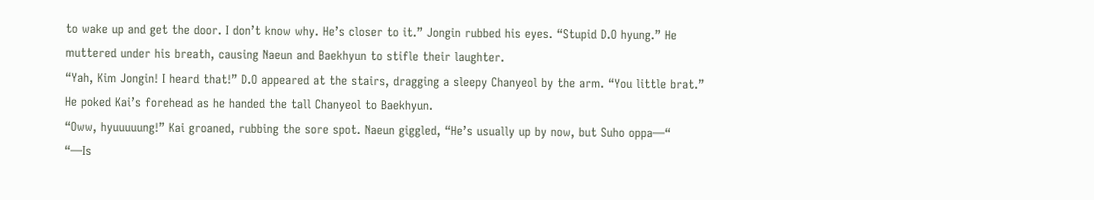to wake up and get the door. I don’t know why. He’s closer to it.” Jongin rubbed his eyes. “Stupid D.O hyung.” He muttered under his breath, causing Naeun and Baekhyun to stifle their laughter.
“Yah, Kim Jongin! I heard that!” D.O appeared at the stairs, dragging a sleepy Chanyeol by the arm. “You little brat.” He poked Kai’s forehead as he handed the tall Chanyeol to Baekhyun.
“Oww, hyuuuuung!” Kai groaned, rubbing the sore spot. Naeun giggled, “He’s usually up by now, but Suho oppa—“
“—Is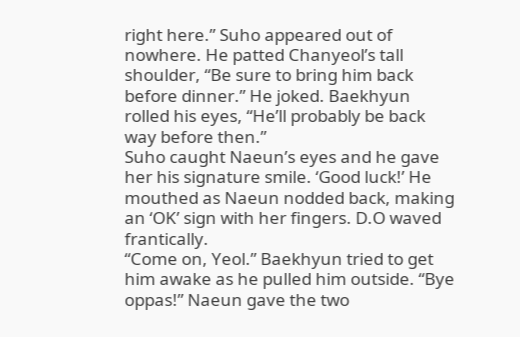right here.” Suho appeared out of nowhere. He patted Chanyeol’s tall shoulder, “Be sure to bring him back before dinner.” He joked. Baekhyun rolled his eyes, “He’ll probably be back way before then.”
Suho caught Naeun’s eyes and he gave her his signature smile. ‘Good luck!’ He mouthed as Naeun nodded back, making an ‘OK’ sign with her fingers. D.O waved frantically.
“Come on, Yeol.” Baekhyun tried to get him awake as he pulled him outside. “Bye oppas!” Naeun gave the two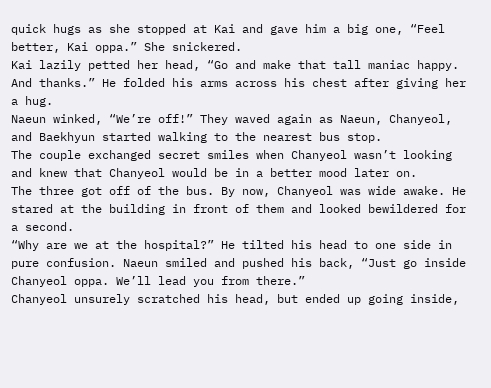quick hugs as she stopped at Kai and gave him a big one, “Feel better, Kai oppa.” She snickered.
Kai lazily petted her head, “Go and make that tall maniac happy. And thanks.” He folded his arms across his chest after giving her a hug.
Naeun winked, “We’re off!” They waved again as Naeun, Chanyeol, and Baekhyun started walking to the nearest bus stop.
The couple exchanged secret smiles when Chanyeol wasn’t looking and knew that Chanyeol would be in a better mood later on.
The three got off of the bus. By now, Chanyeol was wide awake. He stared at the building in front of them and looked bewildered for a second.
“Why are we at the hospital?” He tilted his head to one side in pure confusion. Naeun smiled and pushed his back, “Just go inside Chanyeol oppa. We’ll lead you from there.”
Chanyeol unsurely scratched his head, but ended up going inside,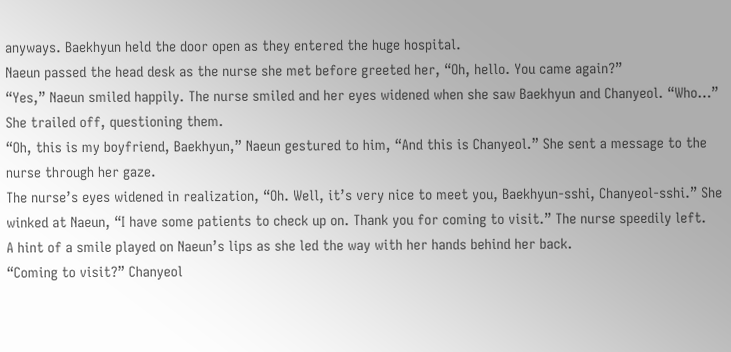anyways. Baekhyun held the door open as they entered the huge hospital.
Naeun passed the head desk as the nurse she met before greeted her, “Oh, hello. You came again?”
“Yes,” Naeun smiled happily. The nurse smiled and her eyes widened when she saw Baekhyun and Chanyeol. “Who…” She trailed off, questioning them.
“Oh, this is my boyfriend, Baekhyun,” Naeun gestured to him, “And this is Chanyeol.” She sent a message to the nurse through her gaze.
The nurse’s eyes widened in realization, “Oh. Well, it’s very nice to meet you, Baekhyun-sshi, Chanyeol-sshi.” She winked at Naeun, “I have some patients to check up on. Thank you for coming to visit.” The nurse speedily left.
A hint of a smile played on Naeun’s lips as she led the way with her hands behind her back.
“Coming to visit?” Chanyeol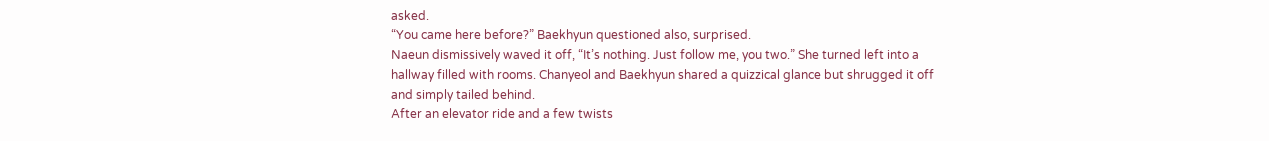asked.
“You came here before?” Baekhyun questioned also, surprised.
Naeun dismissively waved it off, “It’s nothing. Just follow me, you two.” She turned left into a hallway filled with rooms. Chanyeol and Baekhyun shared a quizzical glance but shrugged it off and simply tailed behind.
After an elevator ride and a few twists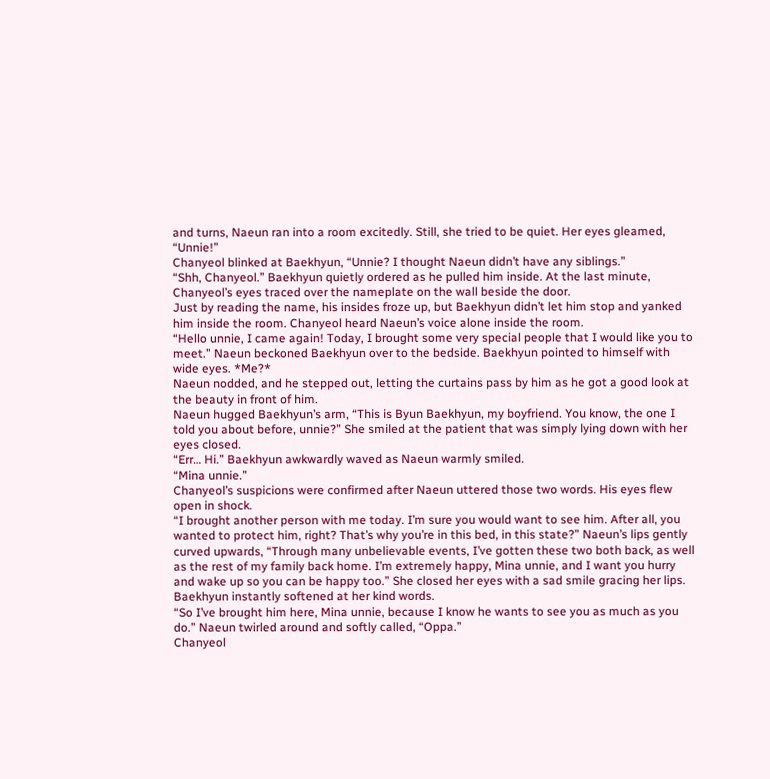and turns, Naeun ran into a room excitedly. Still, she tried to be quiet. Her eyes gleamed, “Unnie!”
Chanyeol blinked at Baekhyun, “Unnie? I thought Naeun didn’t have any siblings.”
“Shh, Chanyeol.” Baekhyun quietly ordered as he pulled him inside. At the last minute, Chanyeol’s eyes traced over the nameplate on the wall beside the door.
Just by reading the name, his insides froze up, but Baekhyun didn’t let him stop and yanked him inside the room. Chanyeol heard Naeun’s voice alone inside the room.
“Hello unnie, I came again! Today, I brought some very special people that I would like you to meet.” Naeun beckoned Baekhyun over to the bedside. Baekhyun pointed to himself with wide eyes. *Me?*
Naeun nodded, and he stepped out, letting the curtains pass by him as he got a good look at the beauty in front of him.
Naeun hugged Baekhyun’s arm, “This is Byun Baekhyun, my boyfriend. You know, the one I told you about before, unnie?” She smiled at the patient that was simply lying down with her eyes closed.
“Err… Hi.” Baekhyun awkwardly waved as Naeun warmly smiled.
“Mina unnie.”
Chanyeol’s suspicions were confirmed after Naeun uttered those two words. His eyes flew open in shock.
“I brought another person with me today. I’m sure you would want to see him. After all, you wanted to protect him, right? That’s why you’re in this bed, in this state?” Naeun’s lips gently curved upwards, “Through many unbelievable events, I’ve gotten these two both back, as well as the rest of my family back home. I’m extremely happy, Mina unnie, and I want you hurry and wake up so you can be happy too.” She closed her eyes with a sad smile gracing her lips. Baekhyun instantly softened at her kind words.
“So I’ve brought him here, Mina unnie, because I know he wants to see you as much as you do.” Naeun twirled around and softly called, “Oppa.”
Chanyeol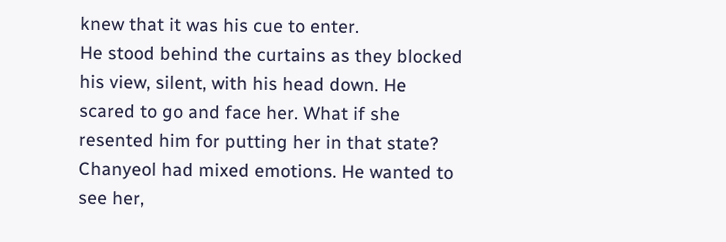knew that it was his cue to enter.
He stood behind the curtains as they blocked his view, silent, with his head down. He scared to go and face her. What if she resented him for putting her in that state? Chanyeol had mixed emotions. He wanted to see her,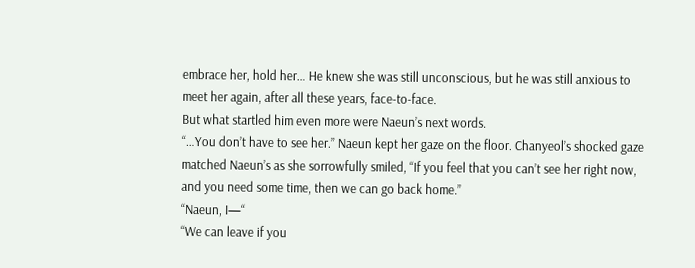embrace her, hold her… He knew she was still unconscious, but he was still anxious to meet her again, after all these years, face-to-face.
But what startled him even more were Naeun’s next words.
“…You don’t have to see her.” Naeun kept her gaze on the floor. Chanyeol’s shocked gaze matched Naeun’s as she sorrowfully smiled, “If you feel that you can’t see her right now, and you need some time, then we can go back home.”
“Naeun, I—“
“We can leave if you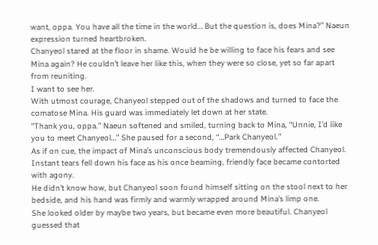want, oppa. You have all the time in the world… But the question is, does Mina?” Naeun expression turned heartbroken.
Chanyeol stared at the floor in shame. Would he be willing to face his fears and see Mina again? He couldn’t leave her like this, when they were so close, yet so far apart from reuniting.
I want to see her.
With utmost courage, Chanyeol stepped out of the shadows and turned to face the comatose Mina. His guard was immediately let down at her state.
“Thank you, oppa.” Naeun softened and smiled, turning back to Mina, “Unnie, I’d like you to meet Chanyeol…” She paused for a second, “…Park Chanyeol.”
As if on cue, the impact of Mina’s unconscious body tremendously affected Chanyeol. Instant tears fell down his face as his once beaming, friendly face became contorted with agony.
He didn’t know how, but Chanyeol soon found himself sitting on the stool next to her bedside, and his hand was firmly and warmly wrapped around Mina’s limp one.
She looked older by maybe two years, but became even more beautiful. Chanyeol guessed that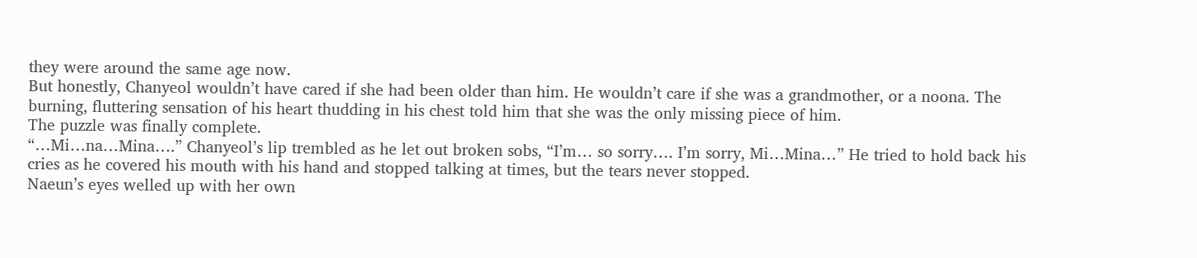they were around the same age now.
But honestly, Chanyeol wouldn’t have cared if she had been older than him. He wouldn’t care if she was a grandmother, or a noona. The burning, fluttering sensation of his heart thudding in his chest told him that she was the only missing piece of him.
The puzzle was finally complete.
“…Mi…na…Mina….” Chanyeol’s lip trembled as he let out broken sobs, “I’m… so sorry…. I’m sorry, Mi…Mina…” He tried to hold back his cries as he covered his mouth with his hand and stopped talking at times, but the tears never stopped.
Naeun’s eyes welled up with her own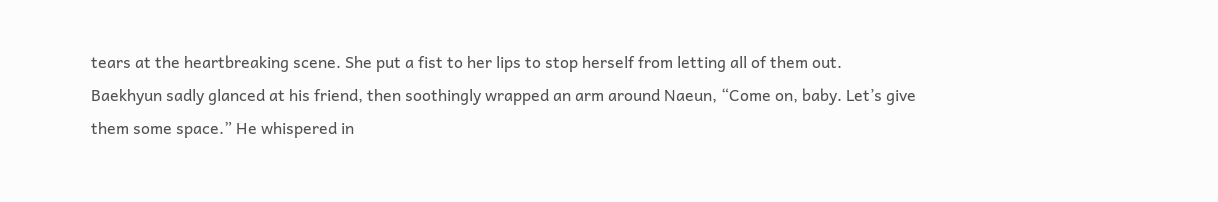tears at the heartbreaking scene. She put a fist to her lips to stop herself from letting all of them out.
Baekhyun sadly glanced at his friend, then soothingly wrapped an arm around Naeun, “Come on, baby. Let’s give them some space.” He whispered in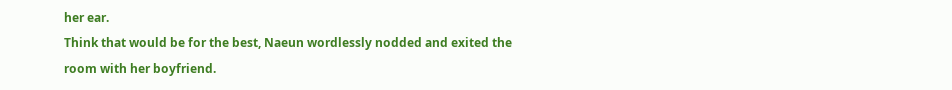her ear.
Think that would be for the best, Naeun wordlessly nodded and exited the room with her boyfriend.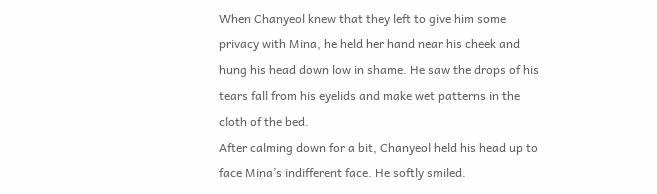When Chanyeol knew that they left to give him some privacy with Mina, he held her hand near his cheek and hung his head down low in shame. He saw the drops of his tears fall from his eyelids and make wet patterns in the cloth of the bed.
After calming down for a bit, Chanyeol held his head up to face Mina’s indifferent face. He softly smiled.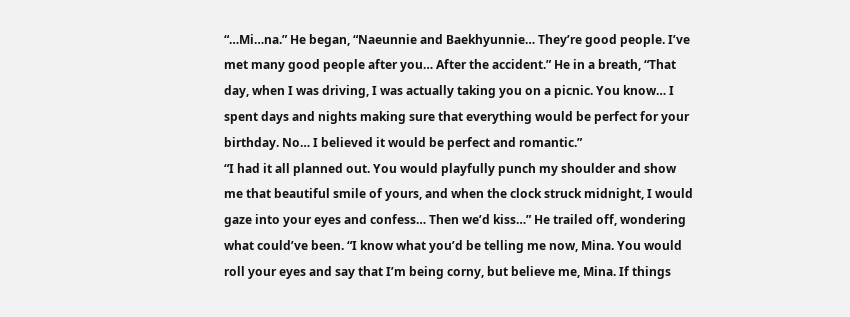“…Mi…na.” He began, “Naeunnie and Baekhyunnie… They’re good people. I’ve met many good people after you… After the accident.” He in a breath, “That day, when I was driving, I was actually taking you on a picnic. You know… I spent days and nights making sure that everything would be perfect for your birthday. No… I believed it would be perfect and romantic.”
“I had it all planned out. You would playfully punch my shoulder and show me that beautiful smile of yours, and when the clock struck midnight, I would gaze into your eyes and confess… Then we’d kiss…” He trailed off, wondering what could’ve been. “I know what you’d be telling me now, Mina. You would roll your eyes and say that I’m being corny, but believe me, Mina. If things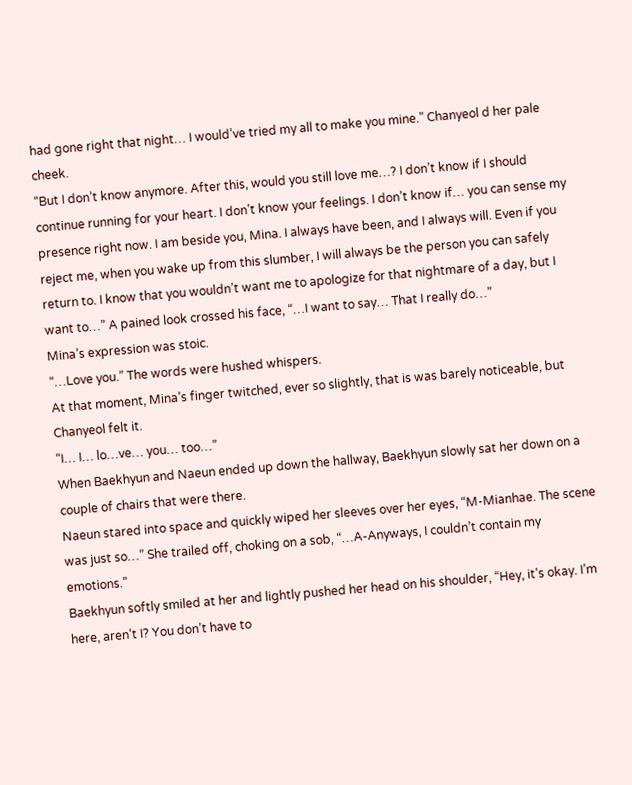had gone right that night… I would’ve tried my all to make you mine.” Chanyeol d her pale cheek.
“But I don’t know anymore. After this, would you still love me…? I don’t know if I should continue running for your heart. I don’t know your feelings. I don’t know if… you can sense my presence right now. I am beside you, Mina. I always have been, and I always will. Even if you reject me, when you wake up from this slumber, I will always be the person you can safely return to. I know that you wouldn’t want me to apologize for that nightmare of a day, but I want to…” A pained look crossed his face, “…I want to say… That I really do…”
Mina’s expression was stoic.
“…Love you.” The words were hushed whispers.
At that moment, Mina’s finger twitched, ever so slightly, that is was barely noticeable, but Chanyeol felt it.
“I… I… lo…ve… you… too…”
When Baekhyun and Naeun ended up down the hallway, Baekhyun slowly sat her down on a couple of chairs that were there.
Naeun stared into space and quickly wiped her sleeves over her eyes, “M-Mianhae. The scene was just so…” She trailed off, choking on a sob, “…A-Anyways, I couldn’t contain my emotions.”
Baekhyun softly smiled at her and lightly pushed her head on his shoulder, “Hey, it’s okay. I’m here, aren’t I? You don’t have to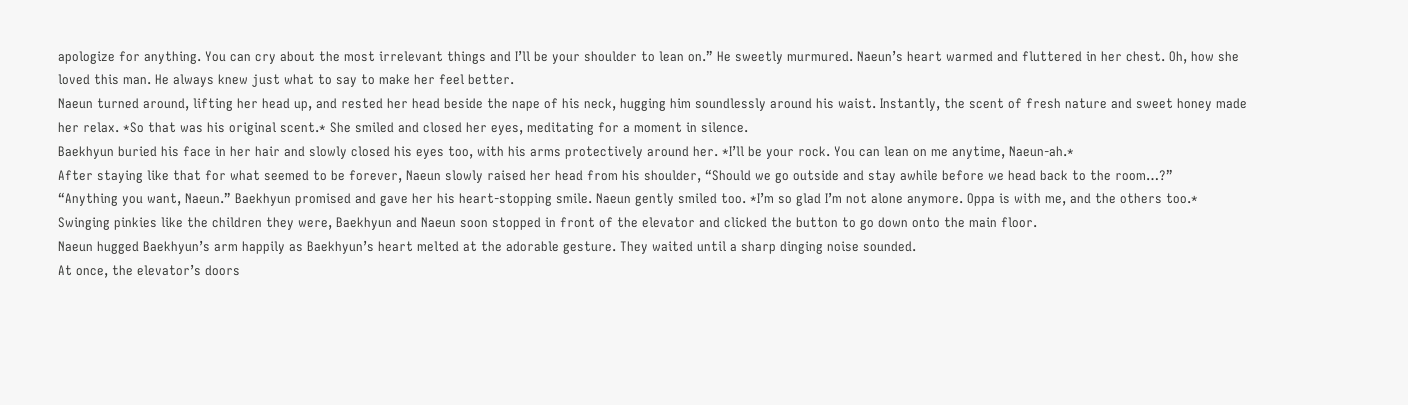apologize for anything. You can cry about the most irrelevant things and I’ll be your shoulder to lean on.” He sweetly murmured. Naeun’s heart warmed and fluttered in her chest. Oh, how she loved this man. He always knew just what to say to make her feel better.
Naeun turned around, lifting her head up, and rested her head beside the nape of his neck, hugging him soundlessly around his waist. Instantly, the scent of fresh nature and sweet honey made her relax. *So that was his original scent.* She smiled and closed her eyes, meditating for a moment in silence.
Baekhyun buried his face in her hair and slowly closed his eyes too, with his arms protectively around her. *I’ll be your rock. You can lean on me anytime, Naeun-ah.*
After staying like that for what seemed to be forever, Naeun slowly raised her head from his shoulder, “Should we go outside and stay awhile before we head back to the room…?”
“Anything you want, Naeun.” Baekhyun promised and gave her his heart-stopping smile. Naeun gently smiled too. *I’m so glad I’m not alone anymore. Oppa is with me, and the others too.*
Swinging pinkies like the children they were, Baekhyun and Naeun soon stopped in front of the elevator and clicked the button to go down onto the main floor.
Naeun hugged Baekhyun’s arm happily as Baekhyun’s heart melted at the adorable gesture. They waited until a sharp dinging noise sounded.
At once, the elevator’s doors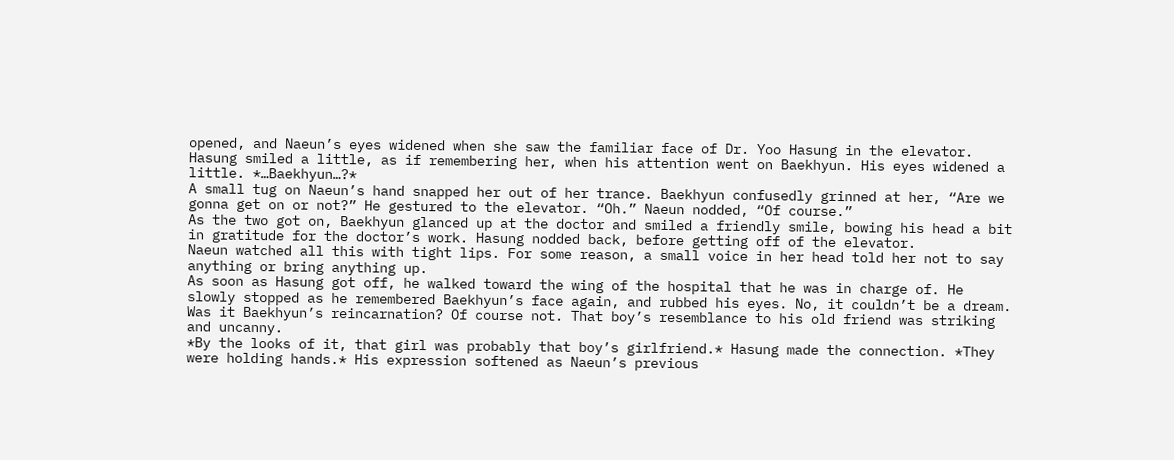opened, and Naeun’s eyes widened when she saw the familiar face of Dr. Yoo Hasung in the elevator. Hasung smiled a little, as if remembering her, when his attention went on Baekhyun. His eyes widened a little. *…Baekhyun…?*
A small tug on Naeun’s hand snapped her out of her trance. Baekhyun confusedly grinned at her, “Are we gonna get on or not?” He gestured to the elevator. “Oh.” Naeun nodded, “Of course.”
As the two got on, Baekhyun glanced up at the doctor and smiled a friendly smile, bowing his head a bit in gratitude for the doctor’s work. Hasung nodded back, before getting off of the elevator.
Naeun watched all this with tight lips. For some reason, a small voice in her head told her not to say anything or bring anything up.
As soon as Hasung got off, he walked toward the wing of the hospital that he was in charge of. He slowly stopped as he remembered Baekhyun’s face again, and rubbed his eyes. No, it couldn’t be a dream. Was it Baekhyun’s reincarnation? Of course not. That boy’s resemblance to his old friend was striking and uncanny.
*By the looks of it, that girl was probably that boy’s girlfriend.* Hasung made the connection. *They were holding hands.* His expression softened as Naeun’s previous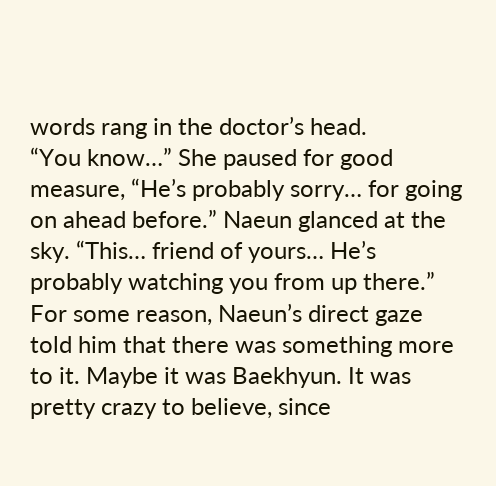words rang in the doctor’s head.
“You know…” She paused for good measure, “He’s probably sorry… for going on ahead before.” Naeun glanced at the sky. “This… friend of yours… He’s probably watching you from up there.”
For some reason, Naeun’s direct gaze told him that there was something more to it. Maybe it was Baekhyun. It was pretty crazy to believe, since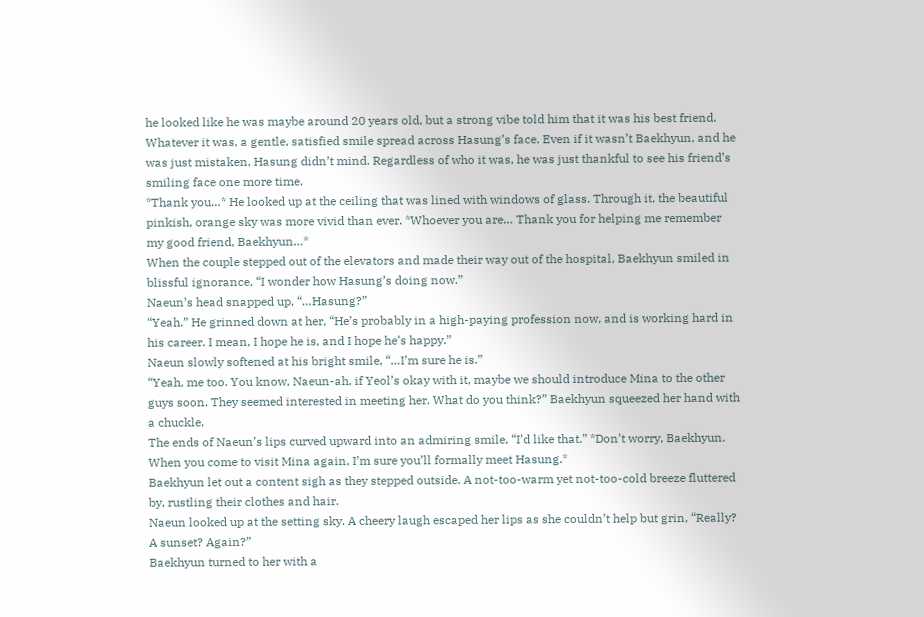he looked like he was maybe around 20 years old, but a strong vibe told him that it was his best friend.
Whatever it was, a gentle, satisfied smile spread across Hasung’s face. Even if it wasn’t Baekhyun, and he was just mistaken, Hasung didn’t mind. Regardless of who it was, he was just thankful to see his friend’s smiling face one more time.
*Thank you…* He looked up at the ceiling that was lined with windows of glass. Through it, the beautiful pinkish, orange sky was more vivid than ever. *Whoever you are… Thank you for helping me remember my good friend, Baekhyun…*
When the couple stepped out of the elevators and made their way out of the hospital, Baekhyun smiled in blissful ignorance, “I wonder how Hasung’s doing now.”
Naeun’s head snapped up, “…Hasung?”
“Yeah.” He grinned down at her, “He’s probably in a high-paying profession now, and is working hard in his career. I mean, I hope he is, and I hope he’s happy.”
Naeun slowly softened at his bright smile, “…I’m sure he is.”
“Yeah, me too. You know, Naeun-ah, if Yeol’s okay with it, maybe we should introduce Mina to the other guys soon. They seemed interested in meeting her. What do you think?” Baekhyun squeezed her hand with a chuckle.
The ends of Naeun’s lips curved upward into an admiring smile, “I’d like that.” *Don’t worry, Baekhyun. When you come to visit Mina again, I’m sure you’ll formally meet Hasung.*
Baekhyun let out a content sigh as they stepped outside. A not-too-warm yet not-too-cold breeze fluttered by, rustling their clothes and hair.
Naeun looked up at the setting sky. A cheery laugh escaped her lips as she couldn’t help but grin, “Really? A sunset? Again?”
Baekhyun turned to her with a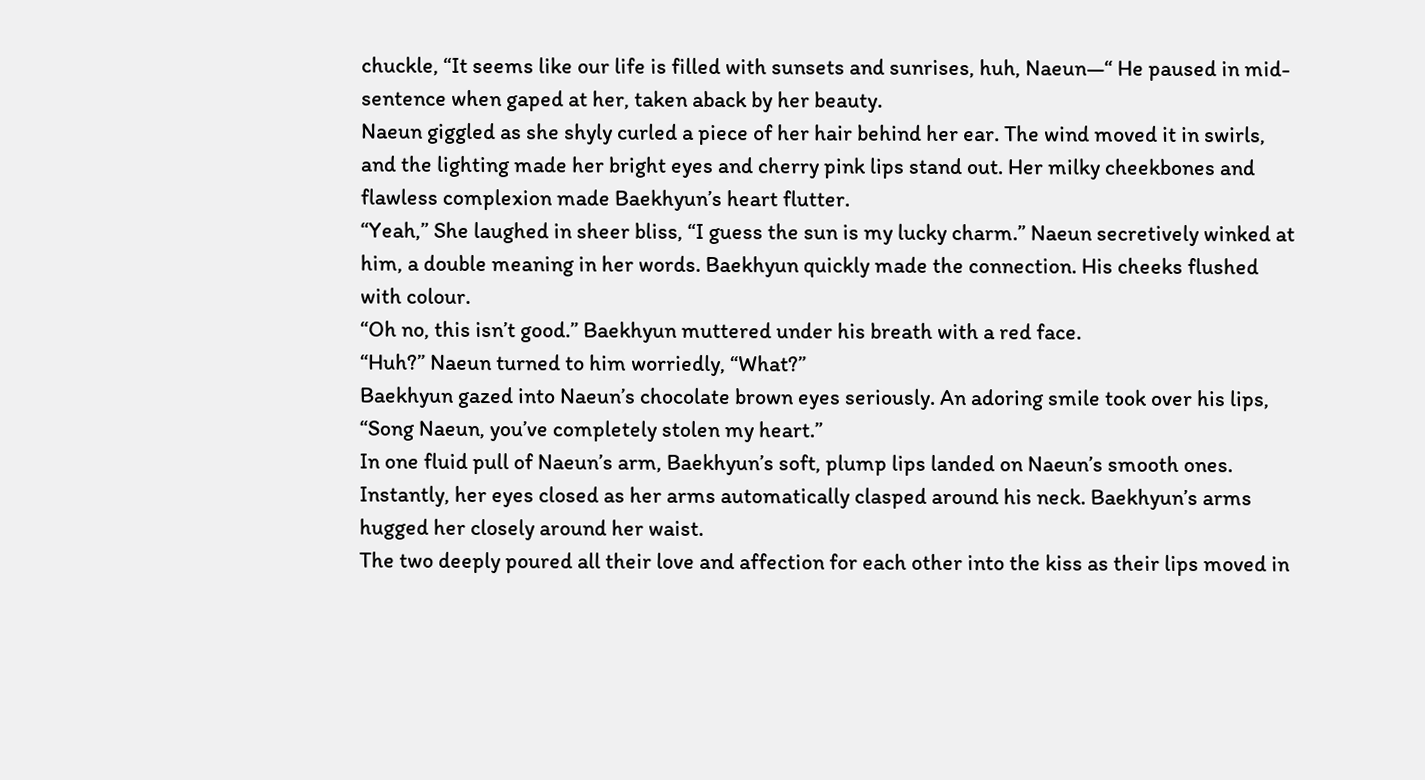chuckle, “It seems like our life is filled with sunsets and sunrises, huh, Naeun—“ He paused in mid-sentence when gaped at her, taken aback by her beauty.
Naeun giggled as she shyly curled a piece of her hair behind her ear. The wind moved it in swirls, and the lighting made her bright eyes and cherry pink lips stand out. Her milky cheekbones and flawless complexion made Baekhyun’s heart flutter.
“Yeah,” She laughed in sheer bliss, “I guess the sun is my lucky charm.” Naeun secretively winked at him, a double meaning in her words. Baekhyun quickly made the connection. His cheeks flushed with colour.
“Oh no, this isn’t good.” Baekhyun muttered under his breath with a red face.
“Huh?” Naeun turned to him worriedly, “What?”
Baekhyun gazed into Naeun’s chocolate brown eyes seriously. An adoring smile took over his lips, “Song Naeun, you’ve completely stolen my heart.”
In one fluid pull of Naeun’s arm, Baekhyun’s soft, plump lips landed on Naeun’s smooth ones. Instantly, her eyes closed as her arms automatically clasped around his neck. Baekhyun’s arms hugged her closely around her waist.
The two deeply poured all their love and affection for each other into the kiss as their lips moved in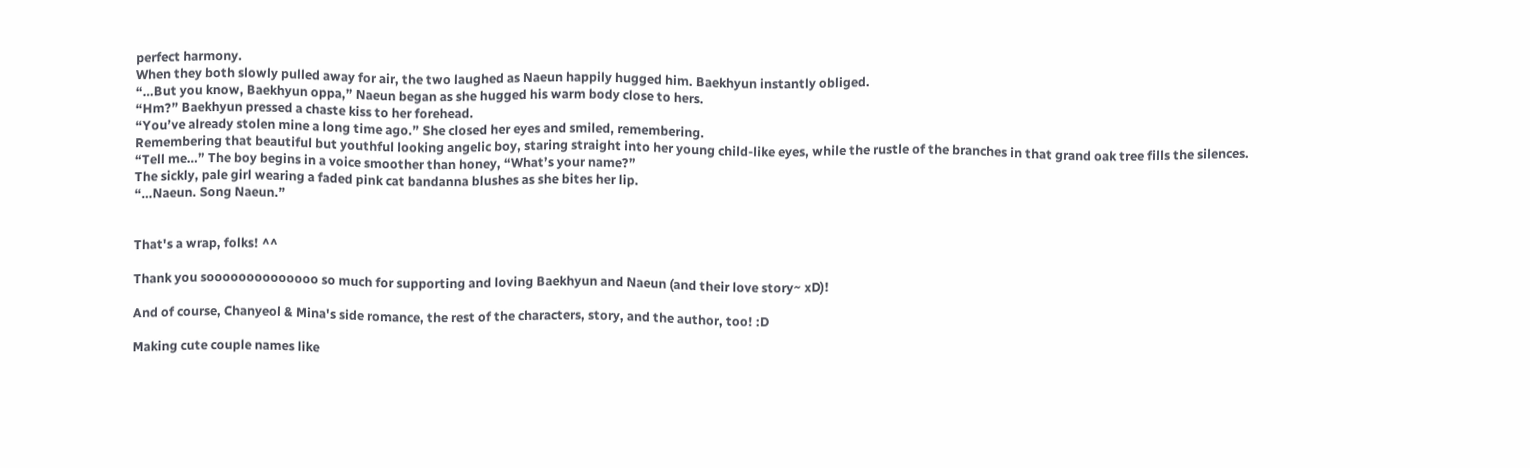perfect harmony.
When they both slowly pulled away for air, the two laughed as Naeun happily hugged him. Baekhyun instantly obliged.
“…But you know, Baekhyun oppa,” Naeun began as she hugged his warm body close to hers.
“Hm?” Baekhyun pressed a chaste kiss to her forehead.
“You’ve already stolen mine a long time ago.” She closed her eyes and smiled, remembering.
Remembering that beautiful but youthful looking angelic boy, staring straight into her young child-like eyes, while the rustle of the branches in that grand oak tree fills the silences.
“Tell me…” The boy begins in a voice smoother than honey, “What’s your name?”
The sickly, pale girl wearing a faded pink cat bandanna blushes as she bites her lip.
“…Naeun. Song Naeun.”


That's a wrap, folks! ^^

Thank you soooooooooooooo so much for supporting and loving Baekhyun and Naeun (and their love story~ xD)!

And of course, Chanyeol & Mina's side romance, the rest of the characters, story, and the author, too! :D

Making cute couple names like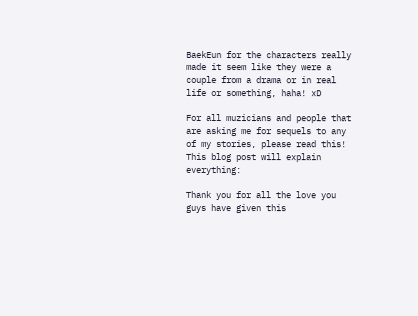BaekEun for the characters really made it seem like they were a couple from a drama or in real life or something, haha! xD

For all muzicians and people that are asking me for sequels to any of my stories, please read this! This blog post will explain everything:

Thank you for all the love you guys have given this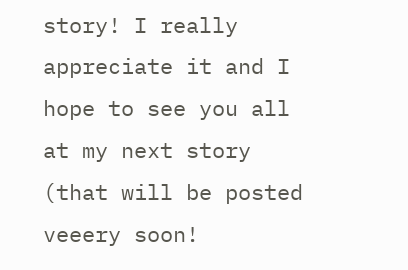story! I really appreciate it and I hope to see you all at my next story (that will be posted veeery soon!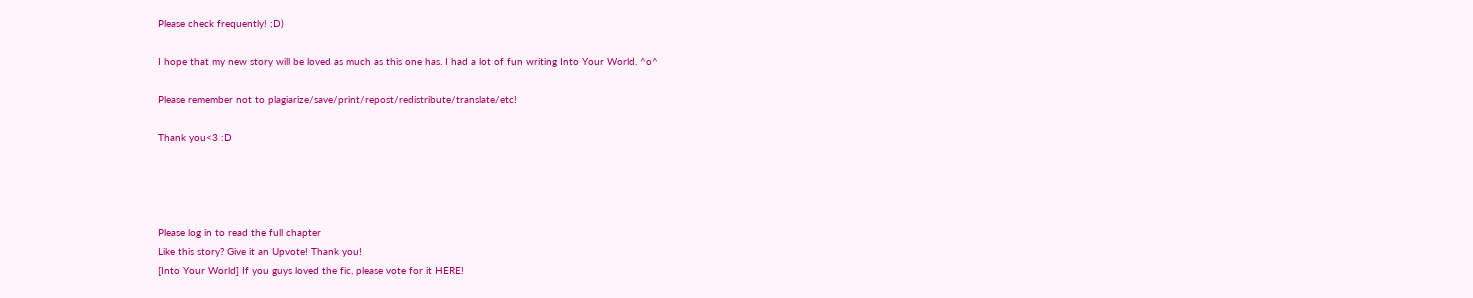Please check frequently! ;D)

I hope that my new story will be loved as much as this one has. I had a lot of fun writing Into Your World. ^o^

Please remember not to plagiarize/save/print/repost/redistribute/translate/etc!

Thank you<3 :D




Please log in to read the full chapter
Like this story? Give it an Upvote! Thank you!
[Into Your World] If you guys loved the fic, please vote for it HERE!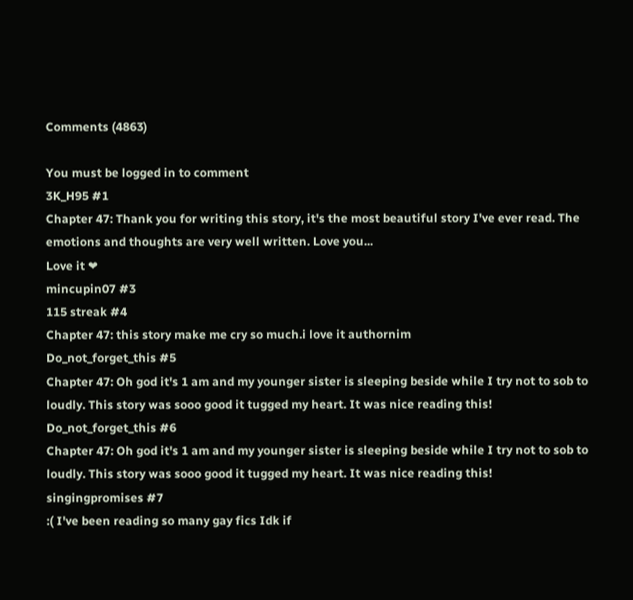Comments (4863)

You must be logged in to comment
3K_H95 #1
Chapter 47: Thank you for writing this story, it's the most beautiful story I've ever read. The emotions and thoughts are very well written. Love you...
Love it ❤
mincupin07 #3
115 streak #4
Chapter 47: this story make me cry so much.i love it authornim
Do_not_forget_this #5
Chapter 47: Oh god it's 1 am and my younger sister is sleeping beside while I try not to sob to loudly. This story was sooo good it tugged my heart. It was nice reading this!
Do_not_forget_this #6
Chapter 47: Oh god it's 1 am and my younger sister is sleeping beside while I try not to sob to loudly. This story was sooo good it tugged my heart. It was nice reading this!
singingpromises #7
:( I've been reading so many gay fics Idk if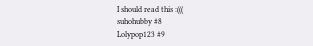I should read this :(((
suhohubby #8
Lolypop123 #9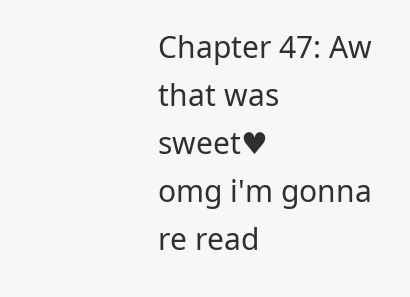Chapter 47: Aw that was sweet♥
omg i'm gonna re read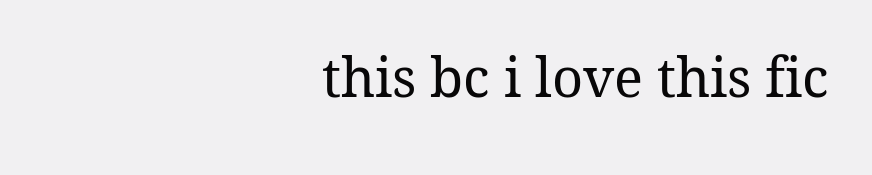this bc i love this fic